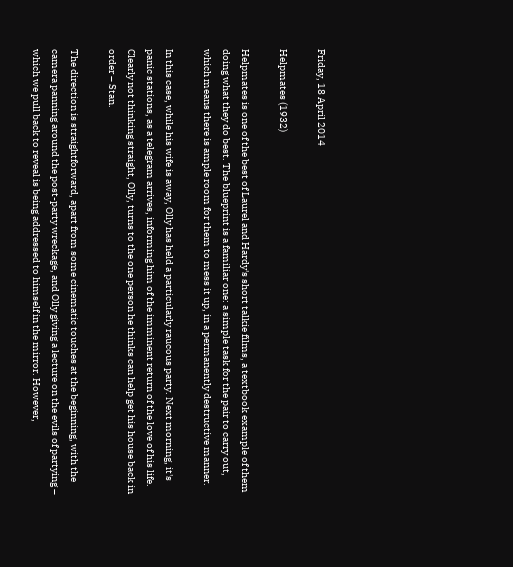Friday, 18 April 2014

Helpmates (1932)

Helpmates is one of the best of Laurel and Hardy's short talkie films, a textbook example of them doing what they do best. The blueprint is a familiar one: a simple task for the pair to carry out, which means there is ample room for them to mess it up, in a permanently destructive manner.

In this case, while his wife is away, Olly has held a particularly raucous party. Next morning, it's panic stations, as a telegram arrives, informing him of the imminent return of the love of his life. Clearly not thinking straight, Olly, turns to the one person he thinks can help get his house back in order – Stan.

The direction is straightforward, apart from some cinematic touches at the beginning, with the camera panning around the post-party wreckage, and Olly giving a lecture on the evils of partying – which we pull back to reveal is being addressed to himself in the mirror. However,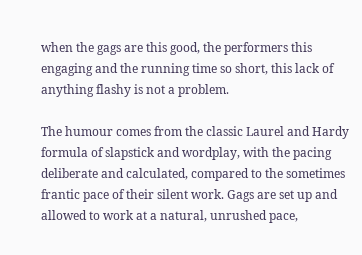when the gags are this good, the performers this engaging and the running time so short, this lack of anything flashy is not a problem.

The humour comes from the classic Laurel and Hardy formula of slapstick and wordplay, with the pacing deliberate and calculated, compared to the sometimes frantic pace of their silent work. Gags are set up and allowed to work at a natural, unrushed pace,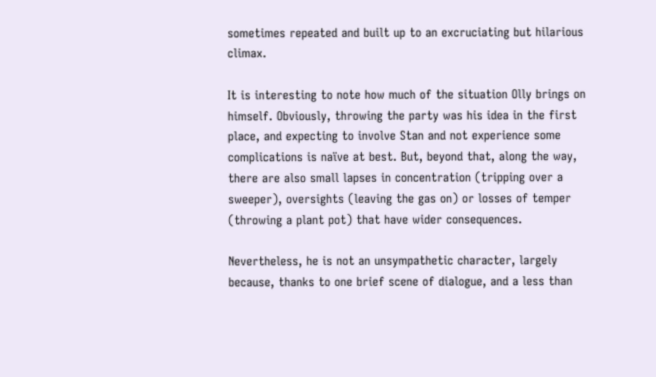sometimes repeated and built up to an excruciating but hilarious climax.

It is interesting to note how much of the situation Olly brings on himself. Obviously, throwing the party was his idea in the first place, and expecting to involve Stan and not experience some complications is naïve at best. But, beyond that, along the way, there are also small lapses in concentration (tripping over a sweeper), oversights (leaving the gas on) or losses of temper (throwing a plant pot) that have wider consequences.

Nevertheless, he is not an unsympathetic character, largely because, thanks to one brief scene of dialogue, and a less than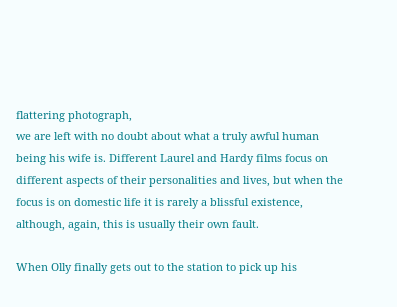flattering photograph,
we are left with no doubt about what a truly awful human being his wife is. Different Laurel and Hardy films focus on different aspects of their personalities and lives, but when the focus is on domestic life it is rarely a blissful existence, although, again, this is usually their own fault.

When Olly finally gets out to the station to pick up his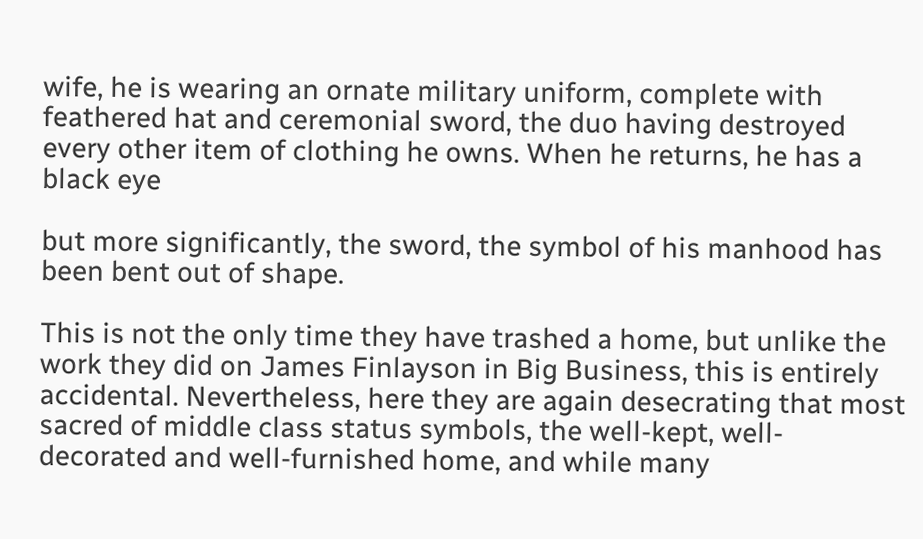wife, he is wearing an ornate military uniform, complete with feathered hat and ceremonial sword, the duo having destroyed every other item of clothing he owns. When he returns, he has a black eye

but more significantly, the sword, the symbol of his manhood has been bent out of shape.

This is not the only time they have trashed a home, but unlike the work they did on James Finlayson in Big Business, this is entirely accidental. Nevertheless, here they are again desecrating that most sacred of middle class status symbols, the well-kept, well-decorated and well-furnished home, and while many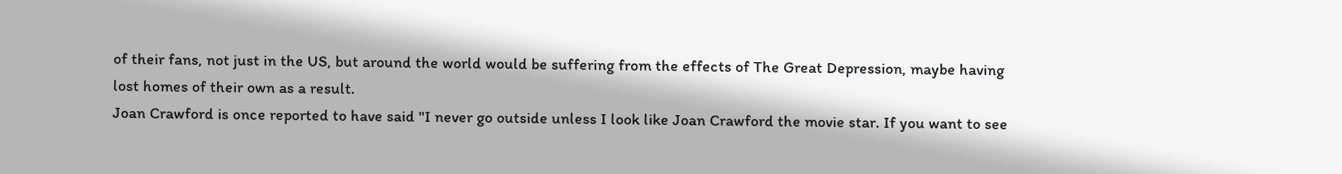of their fans, not just in the US, but around the world would be suffering from the effects of The Great Depression, maybe having lost homes of their own as a result.
Joan Crawford is once reported to have said "I never go outside unless I look like Joan Crawford the movie star. If you want to see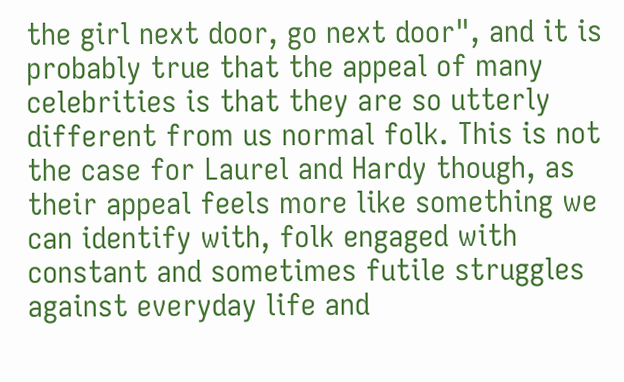the girl next door, go next door", and it is probably true that the appeal of many celebrities is that they are so utterly different from us normal folk. This is not the case for Laurel and Hardy though, as their appeal feels more like something we can identify with, folk engaged with constant and sometimes futile struggles against everyday life and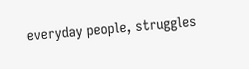everyday people, struggles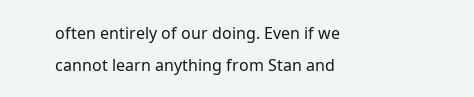often entirely of our doing. Even if we cannot learn anything from Stan and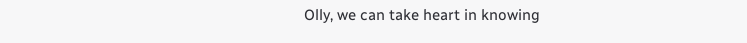Olly, we can take heart in knowing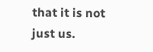that it is not just us.